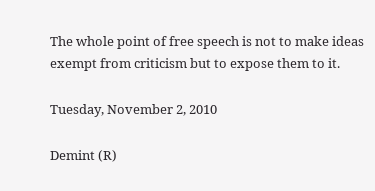The whole point of free speech is not to make ideas exempt from criticism but to expose them to it.

Tuesday, November 2, 2010

Demint (R)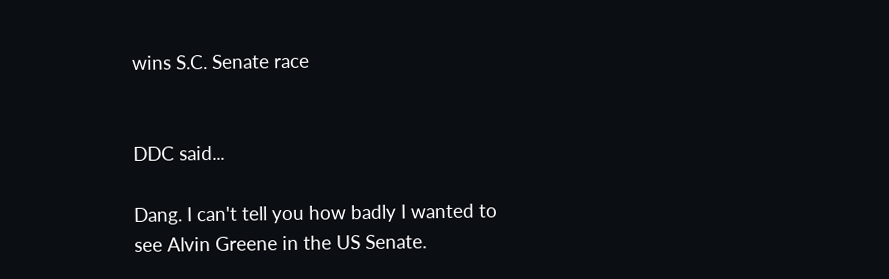wins S.C. Senate race


DDC said...

Dang. I can't tell you how badly I wanted to see Alvin Greene in the US Senate.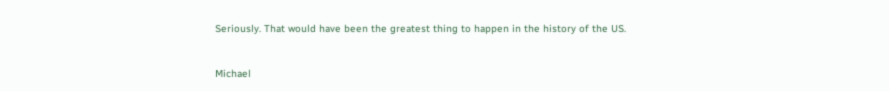Seriously. That would have been the greatest thing to happen in the history of the US.


Michael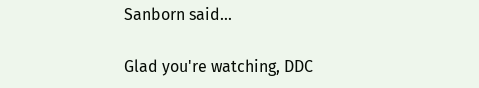Sanborn said...

Glad you're watching, DDC